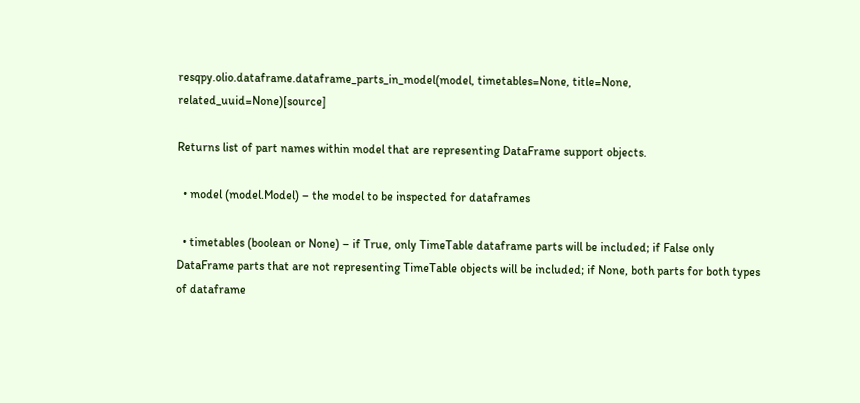resqpy.olio.dataframe.dataframe_parts_in_model(model, timetables=None, title=None, related_uuid=None)[source]

Returns list of part names within model that are representing DataFrame support objects.

  • model (model.Model) – the model to be inspected for dataframes

  • timetables (boolean or None) – if True, only TimeTable dataframe parts will be included; if False only DataFrame parts that are not representing TimeTable objects will be included; if None, both parts for both types of dataframe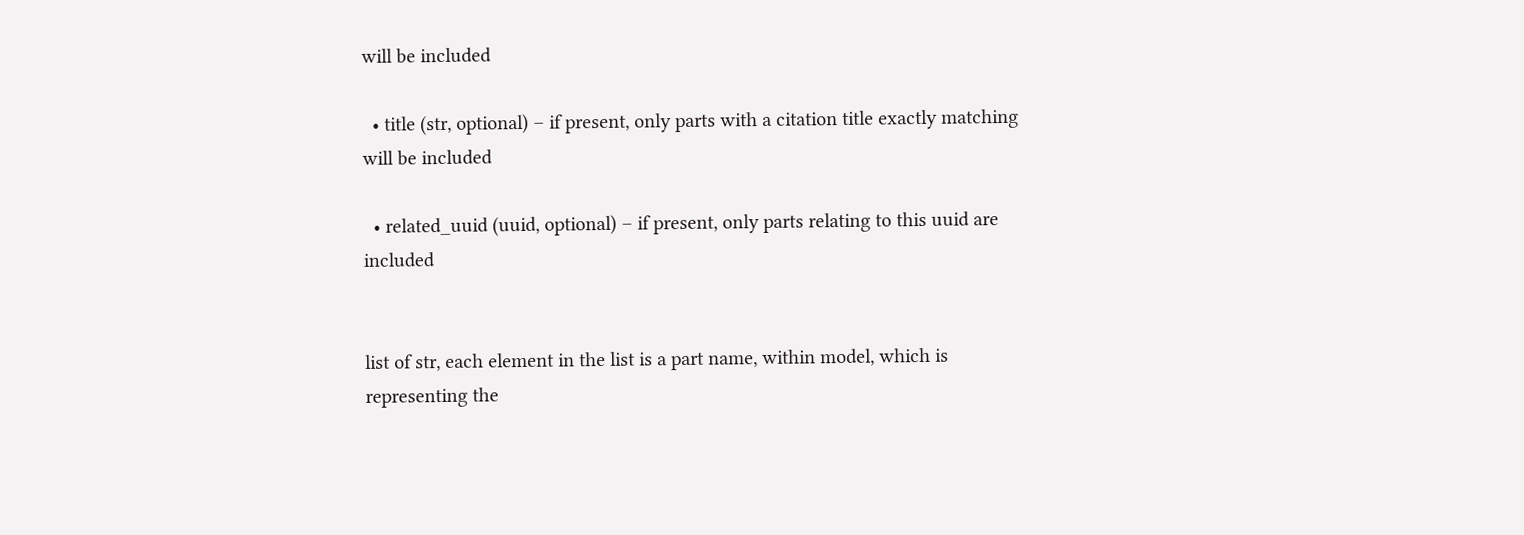will be included

  • title (str, optional) – if present, only parts with a citation title exactly matching will be included

  • related_uuid (uuid, optional) – if present, only parts relating to this uuid are included


list of str, each element in the list is a part name, within model, which is representing the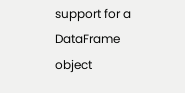support for a DataFrame object